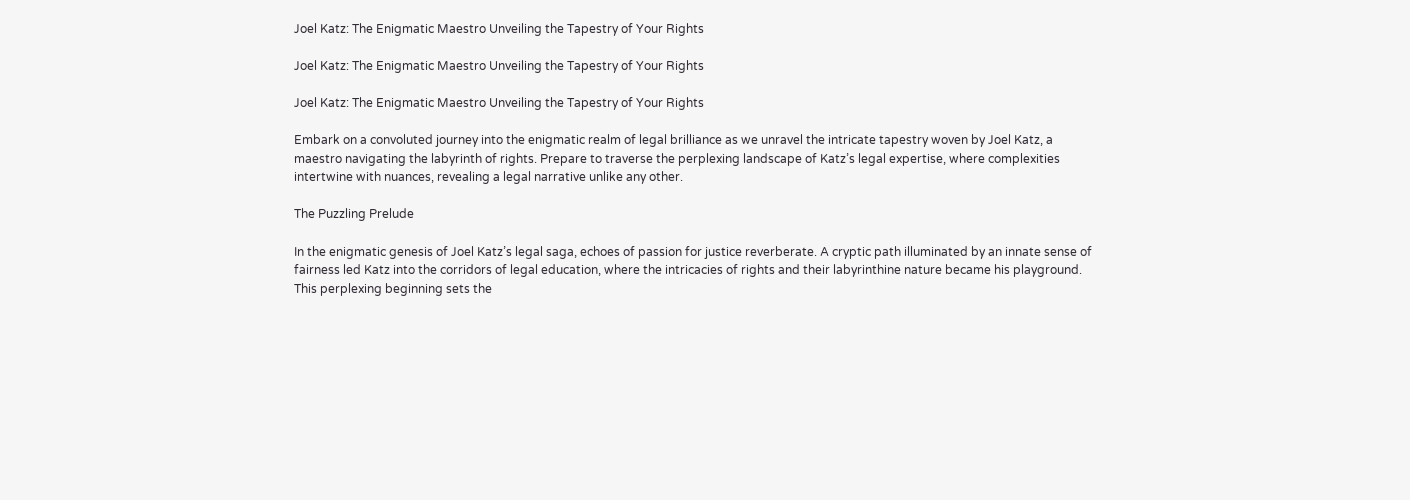Joel Katz: The Enigmatic Maestro Unveiling the Tapestry of Your Rights

Joel Katz: The Enigmatic Maestro Unveiling the Tapestry of Your Rights

Joel Katz: The Enigmatic Maestro Unveiling the Tapestry of Your Rights

Embark on a convoluted journey into the enigmatic realm of legal brilliance as we unravel the intricate tapestry woven by Joel Katz, a maestro navigating the labyrinth of rights. Prepare to traverse the perplexing landscape of Katz’s legal expertise, where complexities intertwine with nuances, revealing a legal narrative unlike any other.

The Puzzling Prelude

In the enigmatic genesis of Joel Katz’s legal saga, echoes of passion for justice reverberate. A cryptic path illuminated by an innate sense of fairness led Katz into the corridors of legal education, where the intricacies of rights and their labyrinthine nature became his playground. This perplexing beginning sets the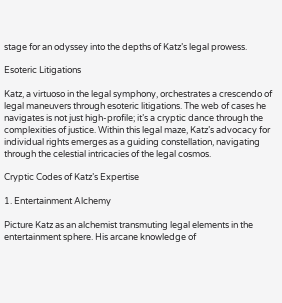stage for an odyssey into the depths of Katz’s legal prowess.

Esoteric Litigations

Katz, a virtuoso in the legal symphony, orchestrates a crescendo of legal maneuvers through esoteric litigations. The web of cases he navigates is not just high-profile; it’s a cryptic dance through the complexities of justice. Within this legal maze, Katz’s advocacy for individual rights emerges as a guiding constellation, navigating through the celestial intricacies of the legal cosmos.

Cryptic Codes of Katz’s Expertise

1. Entertainment Alchemy

Picture Katz as an alchemist transmuting legal elements in the entertainment sphere. His arcane knowledge of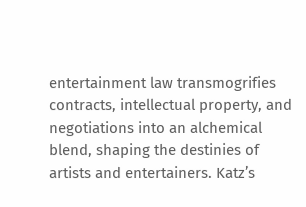entertainment law transmogrifies contracts, intellectual property, and negotiations into an alchemical blend, shaping the destinies of artists and entertainers. Katz’s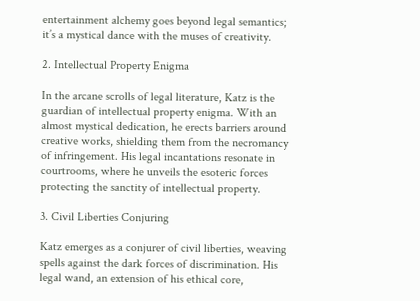entertainment alchemy goes beyond legal semantics; it’s a mystical dance with the muses of creativity.

2. Intellectual Property Enigma

In the arcane scrolls of legal literature, Katz is the guardian of intellectual property enigma. With an almost mystical dedication, he erects barriers around creative works, shielding them from the necromancy of infringement. His legal incantations resonate in courtrooms, where he unveils the esoteric forces protecting the sanctity of intellectual property.

3. Civil Liberties Conjuring

Katz emerges as a conjurer of civil liberties, weaving spells against the dark forces of discrimination. His legal wand, an extension of his ethical core,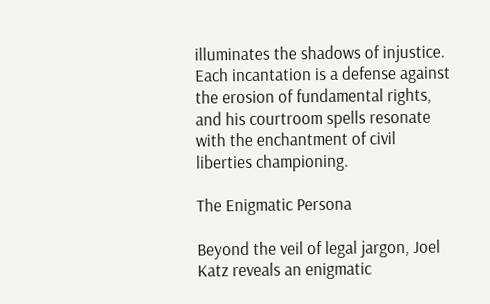illuminates the shadows of injustice. Each incantation is a defense against the erosion of fundamental rights, and his courtroom spells resonate with the enchantment of civil liberties championing.

The Enigmatic Persona

Beyond the veil of legal jargon, Joel Katz reveals an enigmatic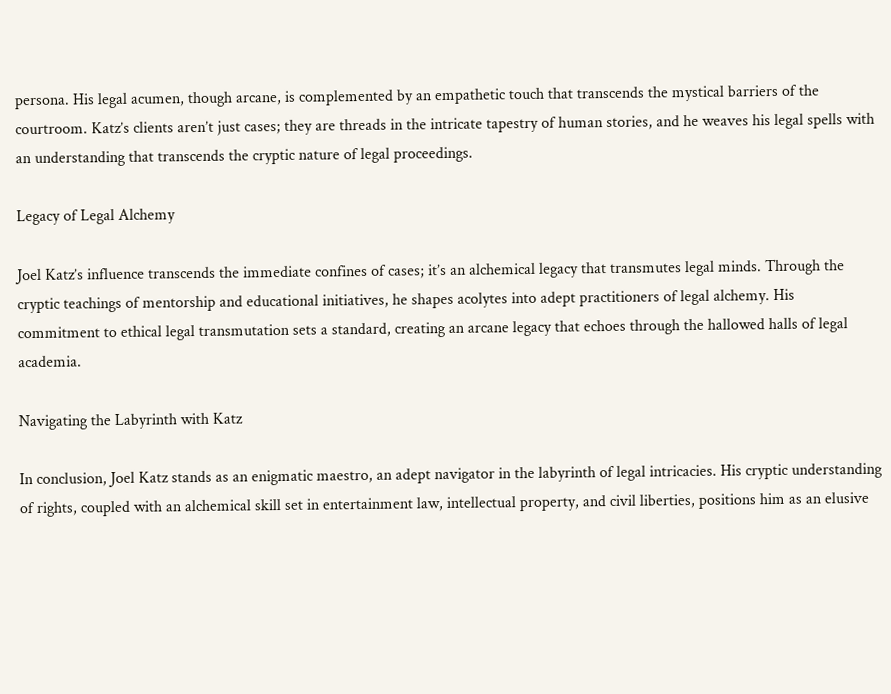persona. His legal acumen, though arcane, is complemented by an empathetic touch that transcends the mystical barriers of the courtroom. Katz’s clients aren’t just cases; they are threads in the intricate tapestry of human stories, and he weaves his legal spells with an understanding that transcends the cryptic nature of legal proceedings.

Legacy of Legal Alchemy

Joel Katz’s influence transcends the immediate confines of cases; it’s an alchemical legacy that transmutes legal minds. Through the cryptic teachings of mentorship and educational initiatives, he shapes acolytes into adept practitioners of legal alchemy. His commitment to ethical legal transmutation sets a standard, creating an arcane legacy that echoes through the hallowed halls of legal academia.

Navigating the Labyrinth with Katz

In conclusion, Joel Katz stands as an enigmatic maestro, an adept navigator in the labyrinth of legal intricacies. His cryptic understanding of rights, coupled with an alchemical skill set in entertainment law, intellectual property, and civil liberties, positions him as an elusive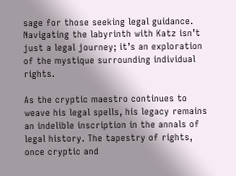sage for those seeking legal guidance. Navigating the labyrinth with Katz isn’t just a legal journey; it’s an exploration of the mystique surrounding individual rights.

As the cryptic maestro continues to weave his legal spells, his legacy remains an indelible inscription in the annals of legal history. The tapestry of rights, once cryptic and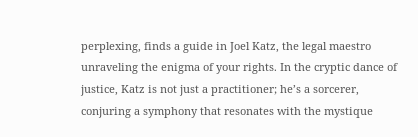perplexing, finds a guide in Joel Katz, the legal maestro unraveling the enigma of your rights. In the cryptic dance of justice, Katz is not just a practitioner; he’s a sorcerer, conjuring a symphony that resonates with the mystique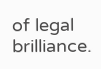of legal brilliance.